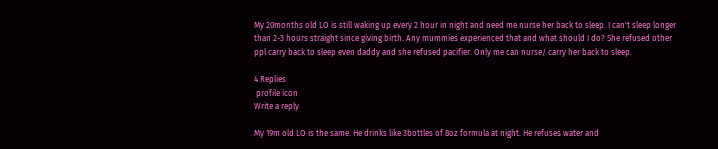My 20months old LO is still waking up every 2 hour in night and need me nurse her back to sleep. I can't sleep longer than 2-3 hours straight since giving birth. Any mummies experienced that and what should I do? She refused other ppl carry back to sleep even daddy and she refused pacifier. Only me can nurse/ carry her back to sleep.

4 Replies
 profile icon
Write a reply

My 19m old LO is the same. He drinks like 3bottles of 8oz formula at night. He refuses water and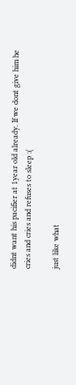didnt want his pacifier at 1year old already. If we dont give him he cries and cries and refuses to sleep :(

just like what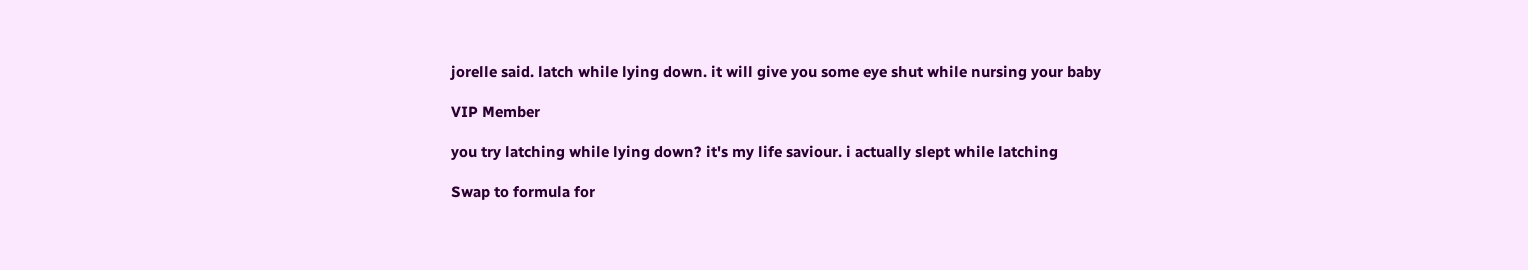jorelle said. latch while lying down. it will give you some eye shut while nursing your baby

VIP Member

you try latching while lying down? it's my life saviour. i actually slept while latching

Swap to formula for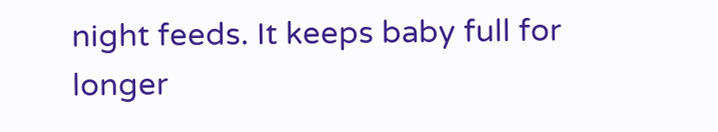night feeds. It keeps baby full for longer